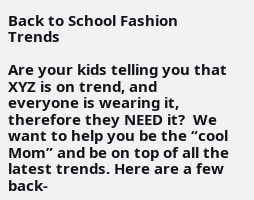Back to School Fashion Trends

Are your kids telling you that XYZ is on trend, and everyone is wearing it, therefore they NEED it?  We want to help you be the “cool Mom” and be on top of all the latest trends. Here are a few back-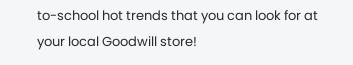to-school hot trends that you can look for at your local Goodwill store!